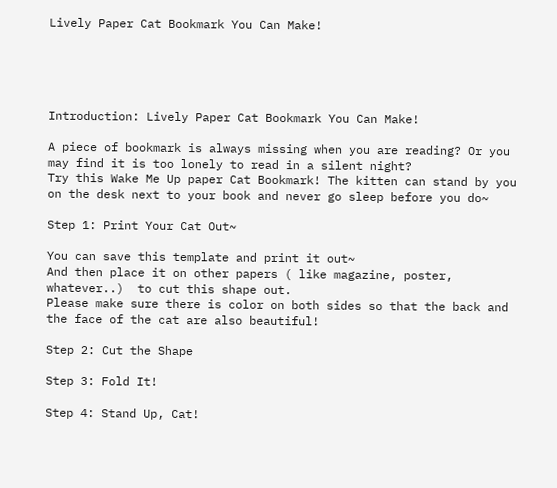Lively Paper Cat Bookmark You Can Make!





Introduction: Lively Paper Cat Bookmark You Can Make!

A piece of bookmark is always missing when you are reading? Or you may find it is too lonely to read in a silent night?
Try this Wake Me Up paper Cat Bookmark! The kitten can stand by you on the desk next to your book and never go sleep before you do~

Step 1: Print Your Cat Out~

You can save this template and print it out~
And then place it on other papers ( like magazine, poster, whatever..)  to cut this shape out.
Please make sure there is color on both sides so that the back and the face of the cat are also beautiful!

Step 2: Cut the Shape

Step 3: Fold It!

Step 4: Stand Up, Cat!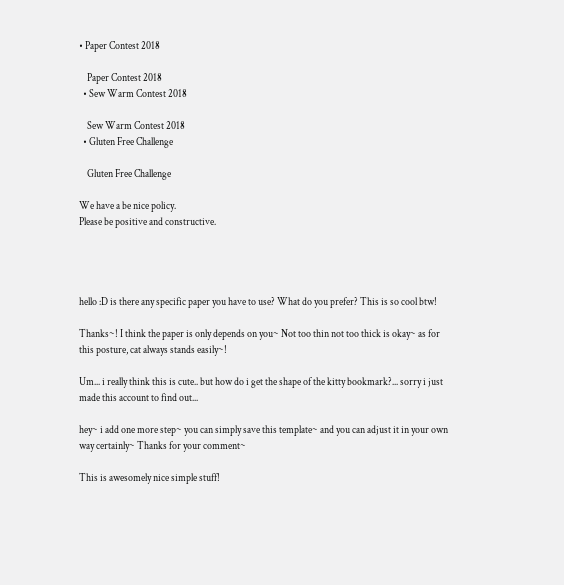• Paper Contest 2018

    Paper Contest 2018
  • Sew Warm Contest 2018

    Sew Warm Contest 2018
  • Gluten Free Challenge

    Gluten Free Challenge

We have a be nice policy.
Please be positive and constructive.




hello :D is there any specific paper you have to use? What do you prefer? This is so cool btw!

Thanks~! I think the paper is only depends on you~ Not too thin not too thick is okay~ as for this posture, cat always stands easily~!

Um... i really think this is cute.. but how do i get the shape of the kitty bookmark?... sorry i just made this account to find out...

hey~ i add one more step~ you can simply save this template~ and you can adjust it in your own way certainly~ Thanks for your comment~

This is awesomely nice simple stuff!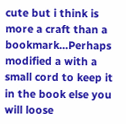cute but i think is more a craft than a bookmark...Perhaps modified a with a small cord to keep it in the book else you will loose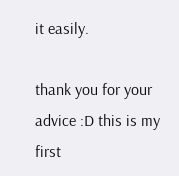it easily.

thank you for your advice :D this is my first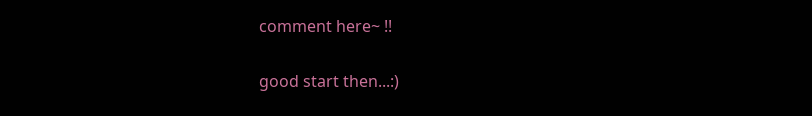comment here~ !!

good start then...:)